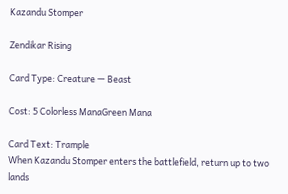Kazandu Stomper

Zendikar Rising

Card Type: Creature — Beast

Cost: 5 Colorless ManaGreen Mana

Card Text: Trample
When Kazandu Stomper enters the battlefield, return up to two lands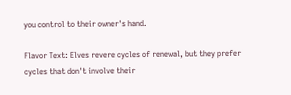you control to their owner's hand.

Flavor Text: Elves revere cycles of renewal, but they prefer cycles that don't involve their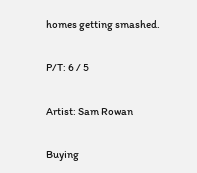homes getting smashed.

P/T: 6 / 5

Artist: Sam Rowan

Buying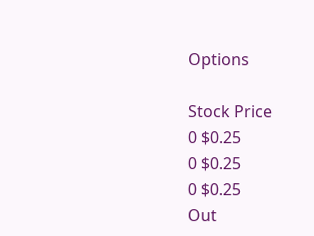Options

Stock Price
0 $0.25
0 $0.25
0 $0.25
Out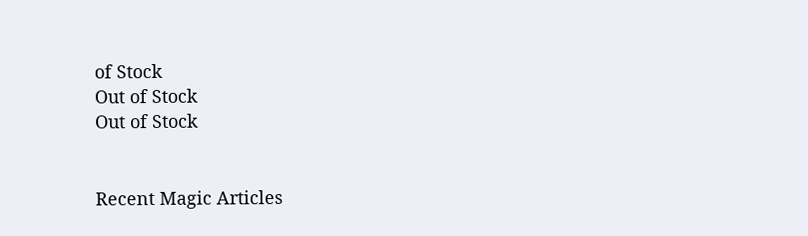of Stock
Out of Stock
Out of Stock


Recent Magic Articles